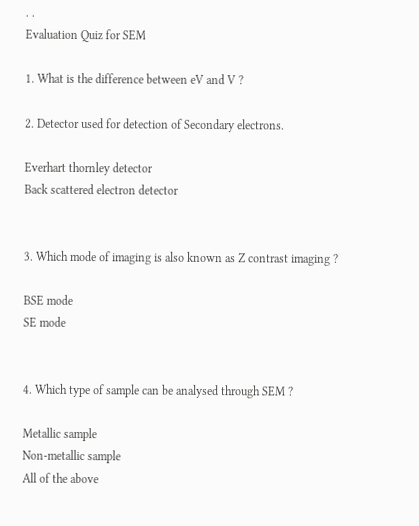. .
Evaluation Quiz for SEM

1. What is the difference between eV and V ?

2. Detector used for detection of Secondary electrons.

Everhart thornley detector
Back scattered electron detector


3. Which mode of imaging is also known as Z contrast imaging ?

BSE mode
SE mode


4. Which type of sample can be analysed through SEM ?

Metallic sample
Non-metallic sample
All of the above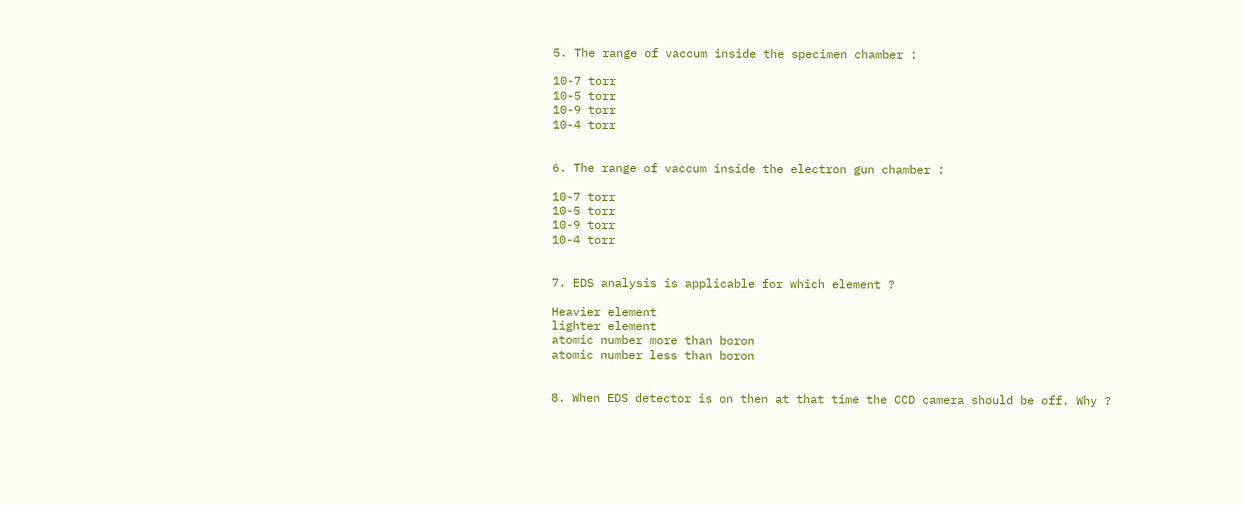5. The range of vaccum inside the specimen chamber :

10-7 torr
10-5 torr
10-9 torr
10-4 torr


6. The range of vaccum inside the electron gun chamber :

10-7 torr
10-5 torr
10-9 torr
10-4 torr


7. EDS analysis is applicable for which element ?

Heavier element
lighter element
atomic number more than boron
atomic number less than boron


8. When EDS detector is on then at that time the CCD camera should be off. Why ?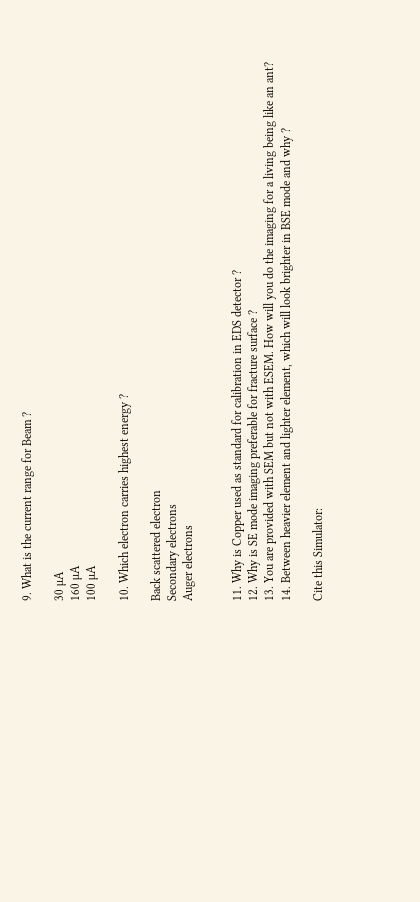9. What is the current range for Beam ?

30 µA
160 µA
100 µA

10. Which electron carries highest energy ?

Back scattered electron
Secondary electrons
Auger electrons


11. Why is Copper used as standard for calibration in EDS detector ?
12. Why is SE mode imaging preferable for fracture surface ?
13. You are provided with SEM but not with ESEM. How will you do the imaging for a living being like an ant?
14. Between heavier element and lighter element, which will look brighter in BSE mode and why ?

Cite this Simulator: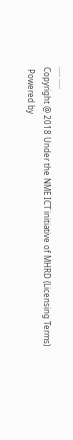..... .....
Copyright @ 2018 Under the NME ICT initiative of MHRD (Licensing Terms)
 Powered by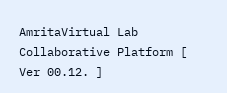AmritaVirtual Lab Collaborative Platform [ Ver 00.12. ]